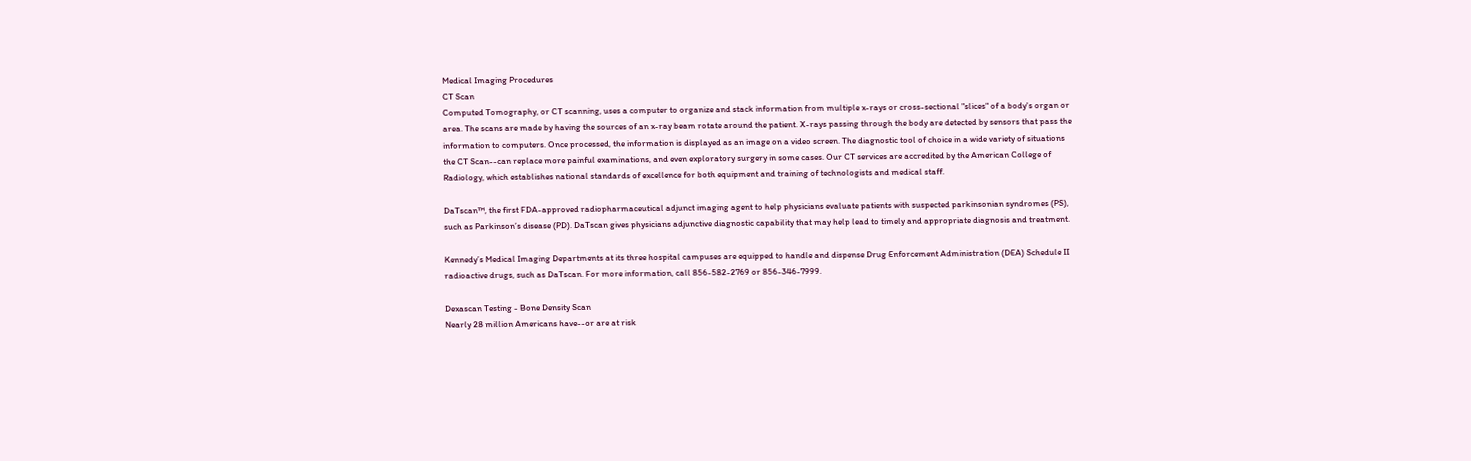Medical Imaging Procedures
CT Scan
Computed Tomography, or CT scanning, uses a computer to organize and stack information from multiple x-rays or cross-sectional "slices" of a body's organ or area. The scans are made by having the sources of an x-ray beam rotate around the patient. X-rays passing through the body are detected by sensors that pass the information to computers. Once processed, the information is displayed as an image on a video screen. The diagnostic tool of choice in a wide variety of situations the CT Scan--can replace more painful examinations, and even exploratory surgery in some cases. Our CT services are accredited by the American College of Radiology, which establishes national standards of excellence for both equipment and training of technologists and medical staff.

DaTscan™, the first FDA-approved radiopharmaceutical adjunct imaging agent to help physicians evaluate patients with suspected parkinsonian syndromes (PS), such as Parkinson’s disease (PD). DaTscan gives physicians adjunctive diagnostic capability that may help lead to timely and appropriate diagnosis and treatment.

Kennedy’s Medical Imaging Departments at its three hospital campuses are equipped to handle and dispense Drug Enforcement Administration (DEA) Schedule II radioactive drugs, such as DaTscan. For more information, call 856-582-2769 or 856-346-7999.

Dexascan Testing - Bone Density Scan
Nearly 28 million Americans have--or are at risk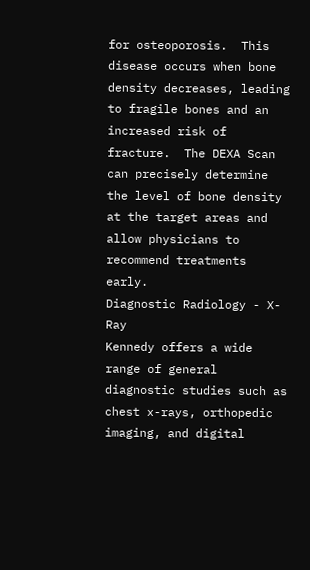for osteoporosis.  This disease occurs when bone density decreases, leading to fragile bones and an increased risk of fracture.  The DEXA Scan can precisely determine the level of bone density at the target areas and allow physicians to recommend treatments early.
Diagnostic Radiology - X-Ray
Kennedy offers a wide range of general diagnostic studies such as chest x-rays, orthopedic imaging, and digital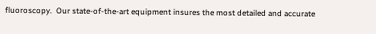fluoroscopy.  Our state-of-the-art equipment insures the most detailed and accurate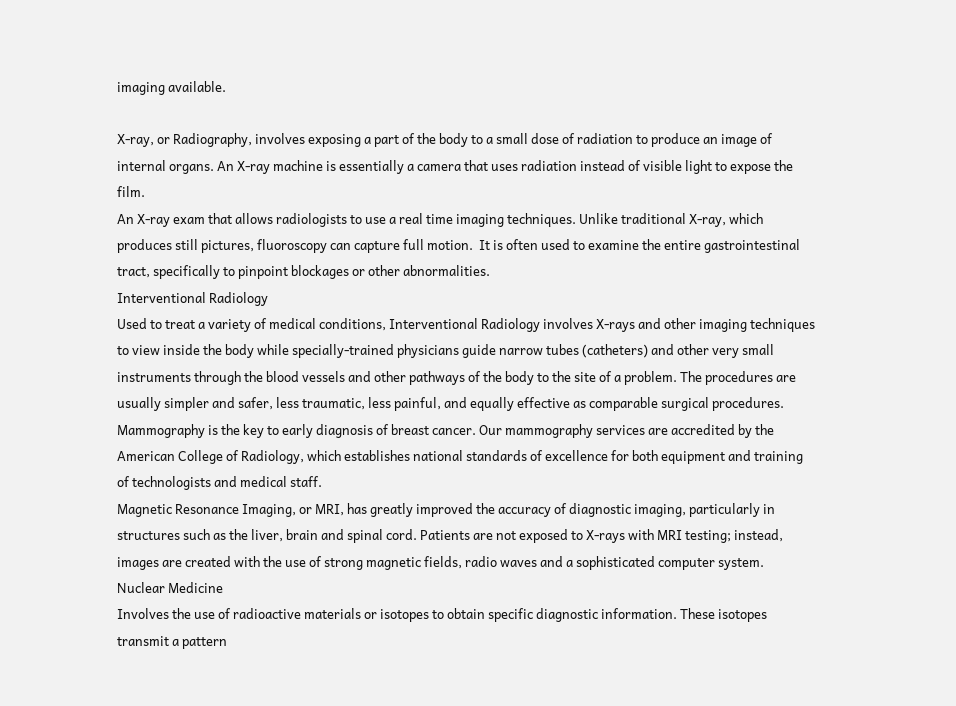imaging available.

X-ray, or Radiography, involves exposing a part of the body to a small dose of radiation to produce an image of internal organs. An X-ray machine is essentially a camera that uses radiation instead of visible light to expose the film.
An X-ray exam that allows radiologists to use a real time imaging techniques. Unlike traditional X-ray, which produces still pictures, fluoroscopy can capture full motion.  It is often used to examine the entire gastrointestinal tract, specifically to pinpoint blockages or other abnormalities.
Interventional Radiology
Used to treat a variety of medical conditions, Interventional Radiology involves X-rays and other imaging techniques to view inside the body while specially-trained physicians guide narrow tubes (catheters) and other very small instruments through the blood vessels and other pathways of the body to the site of a problem. The procedures are usually simpler and safer, less traumatic, less painful, and equally effective as comparable surgical procedures.
Mammography is the key to early diagnosis of breast cancer. Our mammography services are accredited by the American College of Radiology, which establishes national standards of excellence for both equipment and training of technologists and medical staff.
Magnetic Resonance Imaging, or MRI, has greatly improved the accuracy of diagnostic imaging, particularly in structures such as the liver, brain and spinal cord. Patients are not exposed to X-rays with MRI testing; instead, images are created with the use of strong magnetic fields, radio waves and a sophisticated computer system.
Nuclear Medicine
Involves the use of radioactive materials or isotopes to obtain specific diagnostic information. These isotopes transmit a pattern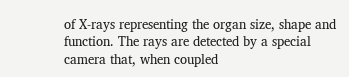of X-rays representing the organ size, shape and function. The rays are detected by a special camera that, when coupled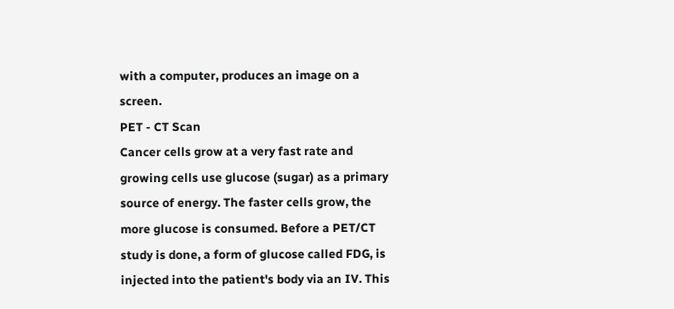with a computer, produces an image on a screen.
PET - CT Scan
Cancer cells grow at a very fast rate and growing cells use glucose (sugar) as a primary source of energy. The faster cells grow, the more glucose is consumed. Before a PET/CT study is done, a form of glucose called FDG, is injected into the patient's body via an IV. This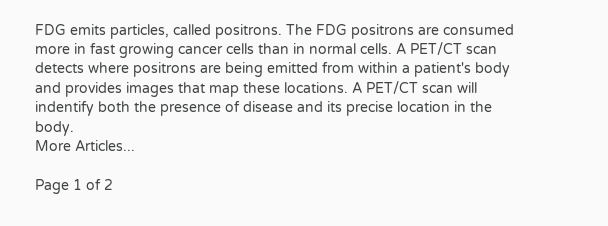FDG emits particles, called positrons. The FDG positrons are consumed more in fast growing cancer cells than in normal cells. A PET/CT scan detects where positrons are being emitted from within a patient's body and provides images that map these locations. A PET/CT scan will indentify both the presence of disease and its precise location in the body.
More Articles...

Page 1 of 2